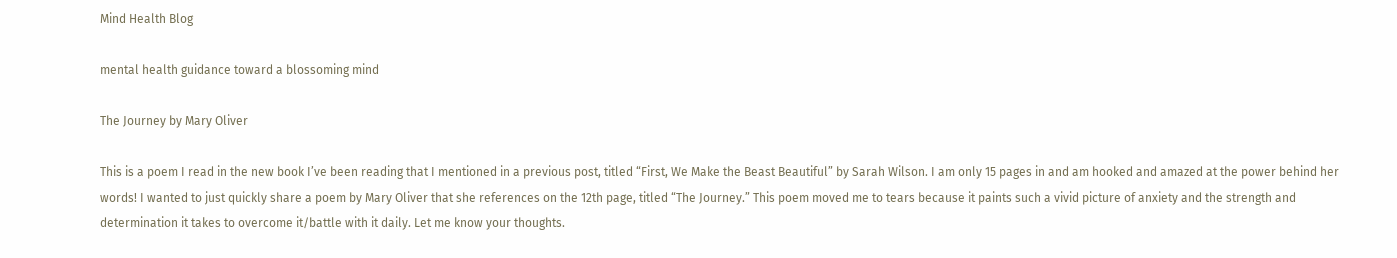Mind Health Blog

mental health guidance toward a blossoming mind

The Journey by Mary Oliver

This is a poem I read in the new book I’ve been reading that I mentioned in a previous post, titled “First, We Make the Beast Beautiful” by Sarah Wilson. I am only 15 pages in and am hooked and amazed at the power behind her words! I wanted to just quickly share a poem by Mary Oliver that she references on the 12th page, titled “The Journey.” This poem moved me to tears because it paints such a vivid picture of anxiety and the strength and determination it takes to overcome it/battle with it daily. Let me know your thoughts.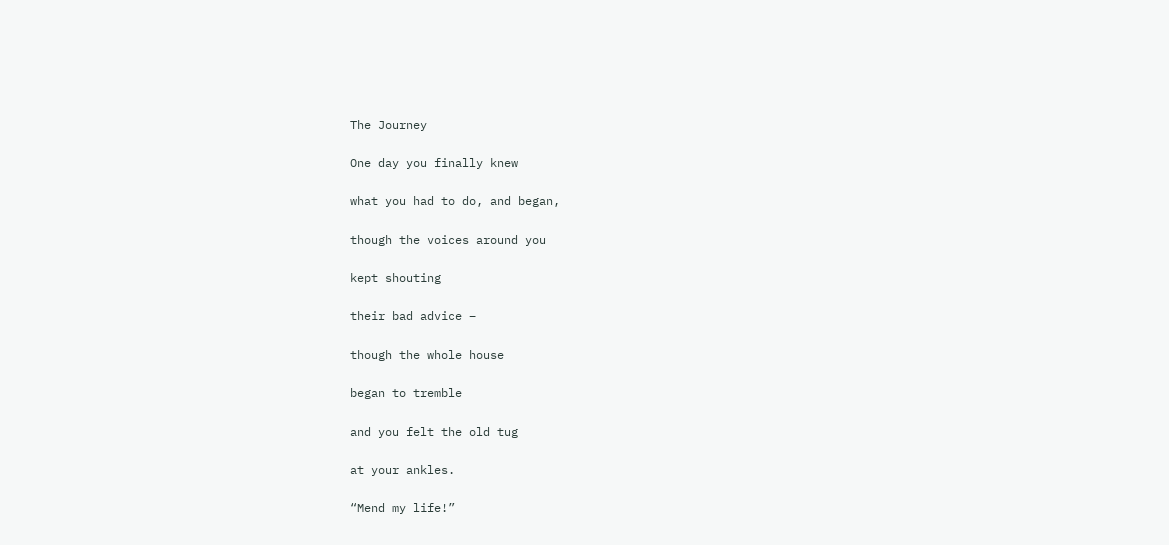The Journey

One day you finally knew

what you had to do, and began,

though the voices around you

kept shouting

their bad advice –

though the whole house

began to tremble

and you felt the old tug

at your ankles.

“Mend my life!”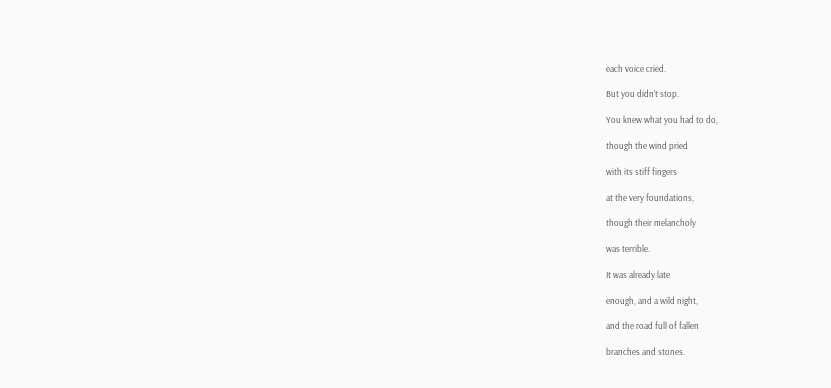each voice cried.

But you didn’t stop.

You knew what you had to do,

though the wind pried

with its stiff fingers

at the very foundations,

though their melancholy

was terrible.

It was already late

enough, and a wild night,

and the road full of fallen

branches and stones.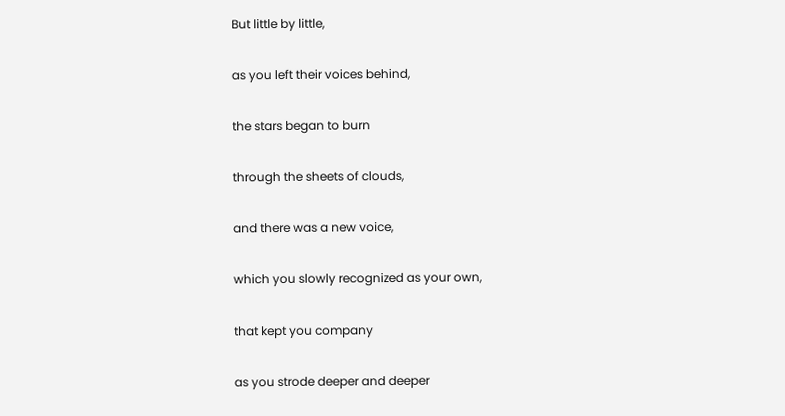But little by little,

as you left their voices behind,

the stars began to burn

through the sheets of clouds,

and there was a new voice,

which you slowly recognized as your own,

that kept you company

as you strode deeper and deeper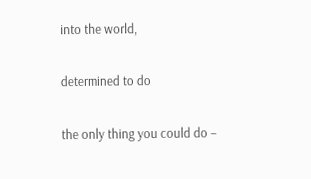into the world,

determined to do

the only thing you could do –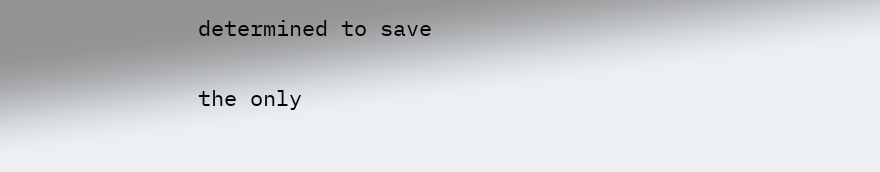determined to save

the only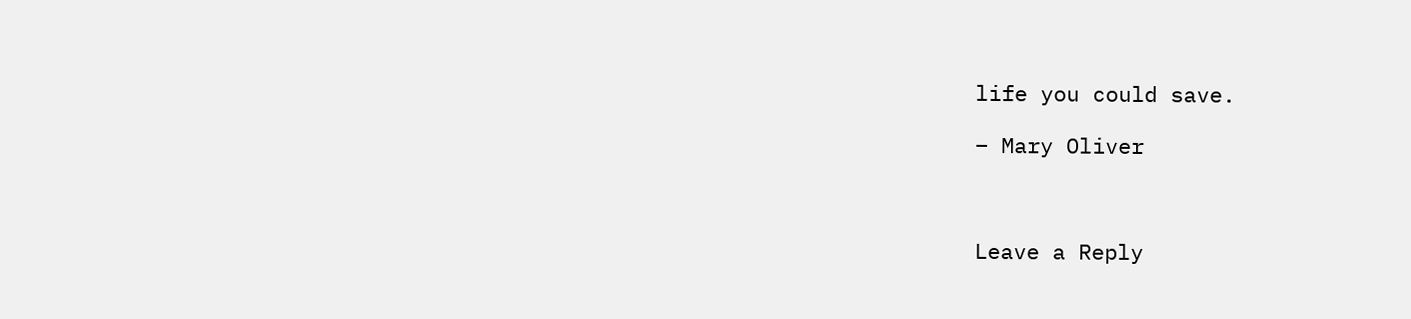life you could save.

– Mary Oliver



Leave a Reply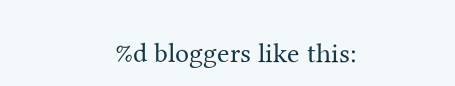%d bloggers like this: